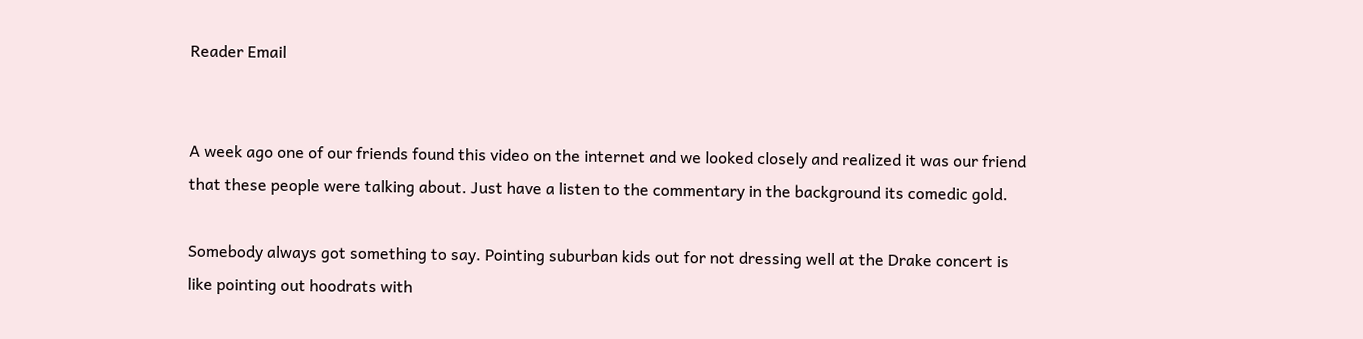Reader Email


A week ago one of our friends found this video on the internet and we looked closely and realized it was our friend that these people were talking about. Just have a listen to the commentary in the background its comedic gold.

Somebody always got something to say. Pointing suburban kids out for not dressing well at the Drake concert is like pointing out hoodrats with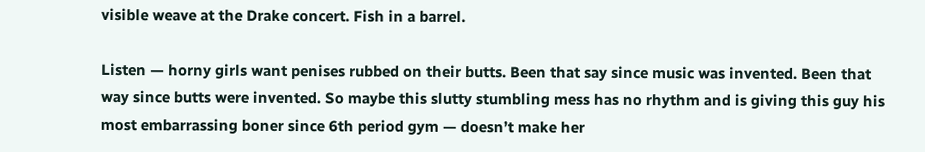visible weave at the Drake concert. Fish in a barrel.

Listen — horny girls want penises rubbed on their butts. Been that say since music was invented. Been that way since butts were invented. So maybe this slutty stumbling mess has no rhythm and is giving this guy his most embarrassing boner since 6th period gym — doesn’t make her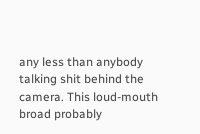any less than anybody talking shit behind the camera. This loud-mouth broad probably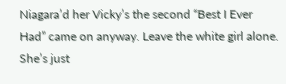Niagara’d her Vicky’s the second “Best I Ever Had” came on anyway. Leave the white girl alone. She’s just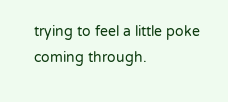trying to feel a little poke coming through.